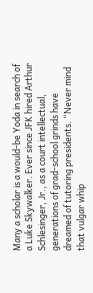Many a scholar is a would-be Yoda in search of a Luke Skywalker. Ever since JFK hired Arthur Schlesinger, Jr., as a court intellectual, generations of grad-school grinds have dreamed of tutoring presidents. “Never mind that vulgar whip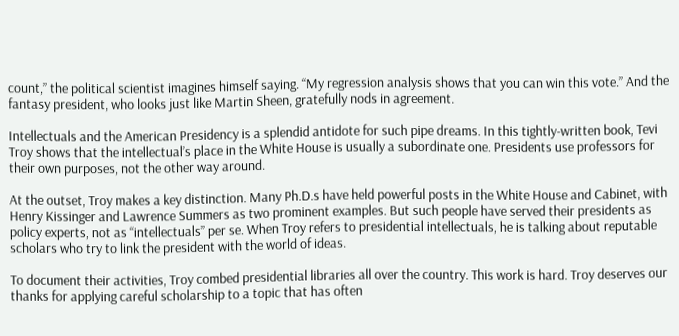count,” the political scientist imagines himself saying. “My regression analysis shows that you can win this vote.” And the fantasy president, who looks just like Martin Sheen, gratefully nods in agreement.

Intellectuals and the American Presidency is a splendid antidote for such pipe dreams. In this tightly-written book, Tevi Troy shows that the intellectual’s place in the White House is usually a subordinate one. Presidents use professors for their own purposes, not the other way around.

At the outset, Troy makes a key distinction. Many Ph.D.s have held powerful posts in the White House and Cabinet, with Henry Kissinger and Lawrence Summers as two prominent examples. But such people have served their presidents as policy experts, not as “intellectuals” per se. When Troy refers to presidential intellectuals, he is talking about reputable scholars who try to link the president with the world of ideas.

To document their activities, Troy combed presidential libraries all over the country. This work is hard. Troy deserves our thanks for applying careful scholarship to a topic that has often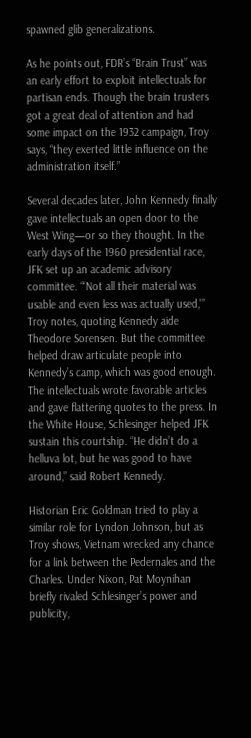spawned glib generalizations.

As he points out, FDR’s “Brain Trust” was an early effort to exploit intellectuals for partisan ends. Though the brain trusters got a great deal of attention and had some impact on the 1932 campaign, Troy says, “they exerted little influence on the administration itself.”

Several decades later, John Kennedy finally gave intellectuals an open door to the West Wing—or so they thought. In the early days of the 1960 presidential race, JFK set up an academic advisory committee. “‘Not all their material was usable and even less was actually used,'” Troy notes, quoting Kennedy aide Theodore Sorensen. But the committee helped draw articulate people into Kennedy’s camp, which was good enough. The intellectuals wrote favorable articles and gave flattering quotes to the press. In the White House, Schlesinger helped JFK sustain this courtship. “He didn’t do a helluva lot, but he was good to have around,” said Robert Kennedy.

Historian Eric Goldman tried to play a similar role for Lyndon Johnson, but as Troy shows, Vietnam wrecked any chance for a link between the Pedernales and the Charles. Under Nixon, Pat Moynihan briefly rivaled Schlesinger’s power and publicity,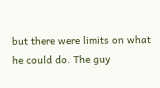but there were limits on what he could do. The guy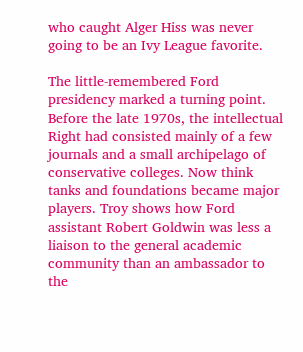who caught Alger Hiss was never going to be an Ivy League favorite.

The little-remembered Ford presidency marked a turning point. Before the late 1970s, the intellectual Right had consisted mainly of a few journals and a small archipelago of conservative colleges. Now think tanks and foundations became major players. Troy shows how Ford assistant Robert Goldwin was less a liaison to the general academic community than an ambassador to the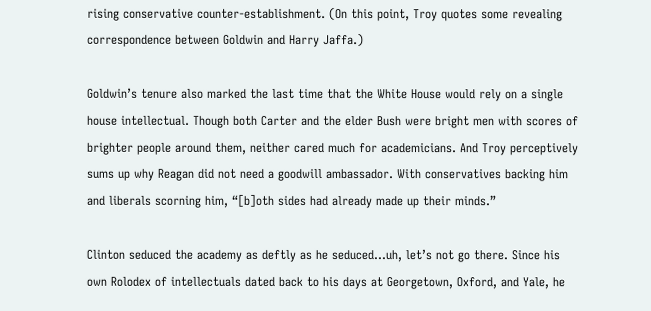rising conservative counter-establishment. (On this point, Troy quotes some revealing correspondence between Goldwin and Harry Jaffa.)

Goldwin’s tenure also marked the last time that the White House would rely on a single house intellectual. Though both Carter and the elder Bush were bright men with scores of brighter people around them, neither cared much for academicians. And Troy perceptively sums up why Reagan did not need a goodwill ambassador. With conservatives backing him and liberals scorning him, “[b]oth sides had already made up their minds.”

Clinton seduced the academy as deftly as he seduced…uh, let’s not go there. Since his own Rolodex of intellectuals dated back to his days at Georgetown, Oxford, and Yale, he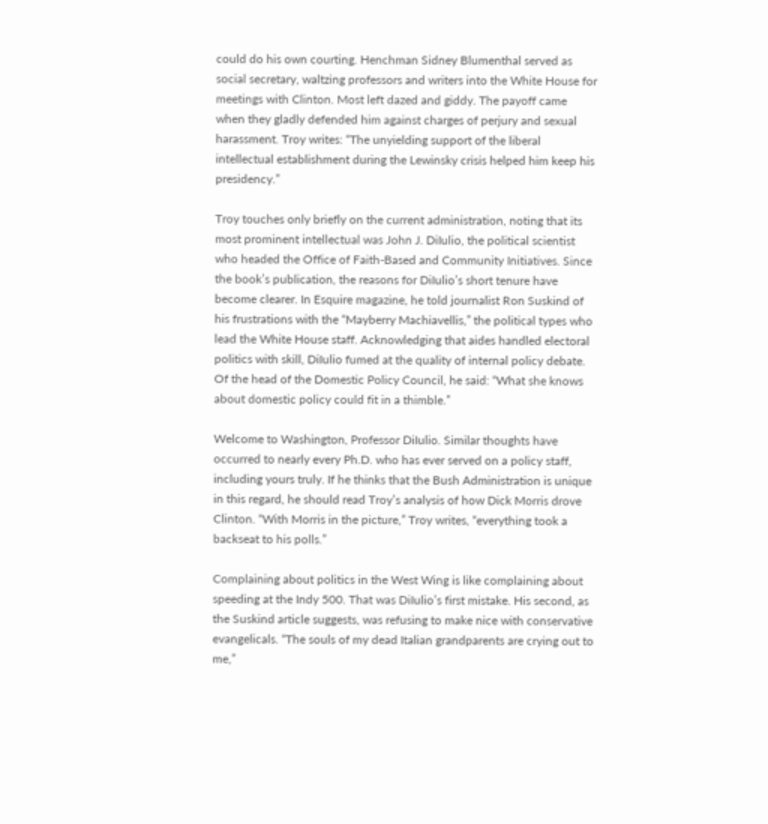could do his own courting. Henchman Sidney Blumenthal served as social secretary, waltzing professors and writers into the White House for meetings with Clinton. Most left dazed and giddy. The payoff came when they gladly defended him against charges of perjury and sexual harassment. Troy writes: “The unyielding support of the liberal intellectual establishment during the Lewinsky crisis helped him keep his presidency.”

Troy touches only briefly on the current administration, noting that its most prominent intellectual was John J. DiIulio, the political scientist who headed the Office of Faith-Based and Community Initiatives. Since the book’s publication, the reasons for DiIulio’s short tenure have become clearer. In Esquire magazine, he told journalist Ron Suskind of his frustrations with the “Mayberry Machiavellis,” the political types who lead the White House staff. Acknowledging that aides handled electoral politics with skill, DiIulio fumed at the quality of internal policy debate. Of the head of the Domestic Policy Council, he said: “What she knows about domestic policy could fit in a thimble.”

Welcome to Washington, Professor DiIulio. Similar thoughts have occurred to nearly every Ph.D. who has ever served on a policy staff, including yours truly. If he thinks that the Bush Administration is unique in this regard, he should read Troy’s analysis of how Dick Morris drove Clinton. “With Morris in the picture,” Troy writes, “everything took a backseat to his polls.”

Complaining about politics in the West Wing is like complaining about speeding at the Indy 500. That was DiIulio’s first mistake. His second, as the Suskind article suggests, was refusing to make nice with conservative evangelicals. “The souls of my dead Italian grandparents are crying out to me,”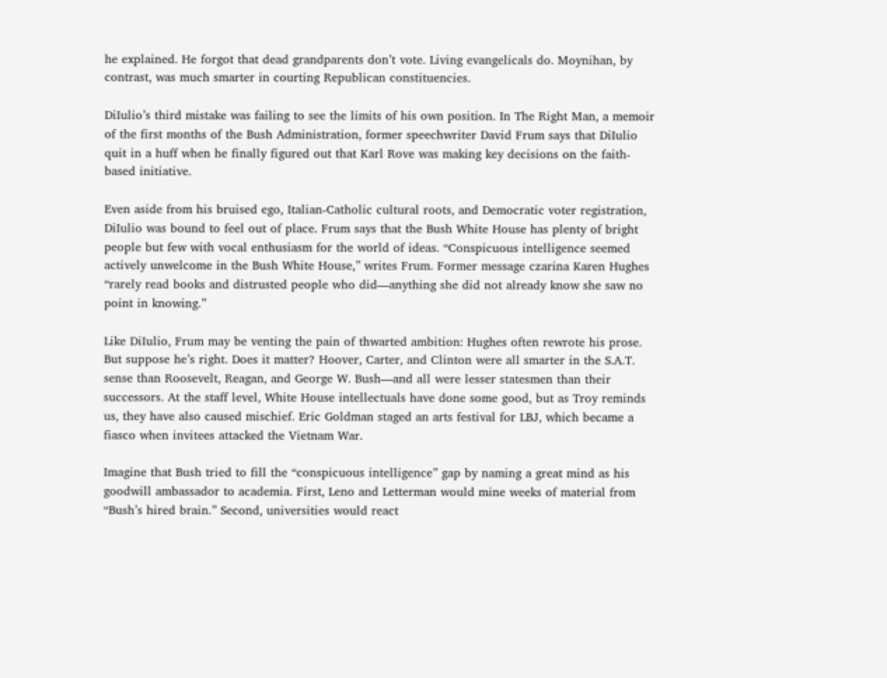he explained. He forgot that dead grandparents don’t vote. Living evangelicals do. Moynihan, by contrast, was much smarter in courting Republican constituencies.

DiIulio’s third mistake was failing to see the limits of his own position. In The Right Man, a memoir of the first months of the Bush Administration, former speechwriter David Frum says that DiIulio quit in a huff when he finally figured out that Karl Rove was making key decisions on the faith-based initiative.

Even aside from his bruised ego, Italian-Catholic cultural roots, and Democratic voter registration, DiIulio was bound to feel out of place. Frum says that the Bush White House has plenty of bright people but few with vocal enthusiasm for the world of ideas. “Conspicuous intelligence seemed actively unwelcome in the Bush White House,” writes Frum. Former message czarina Karen Hughes “rarely read books and distrusted people who did—anything she did not already know she saw no point in knowing.”

Like DiIulio, Frum may be venting the pain of thwarted ambition: Hughes often rewrote his prose. But suppose he’s right. Does it matter? Hoover, Carter, and Clinton were all smarter in the S.A.T. sense than Roosevelt, Reagan, and George W. Bush—and all were lesser statesmen than their successors. At the staff level, White House intellectuals have done some good, but as Troy reminds us, they have also caused mischief. Eric Goldman staged an arts festival for LBJ, which became a fiasco when invitees attacked the Vietnam War.

Imagine that Bush tried to fill the “conspicuous intelligence” gap by naming a great mind as his goodwill ambassador to academia. First, Leno and Letterman would mine weeks of material from “Bush’s hired brain.” Second, universities would react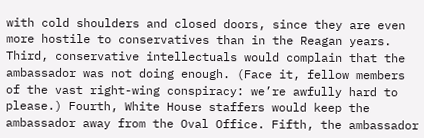with cold shoulders and closed doors, since they are even more hostile to conservatives than in the Reagan years. Third, conservative intellectuals would complain that the ambassador was not doing enough. (Face it, fellow members of the vast right-wing conspiracy: we’re awfully hard to please.) Fourth, White House staffers would keep the ambassador away from the Oval Office. Fifth, the ambassador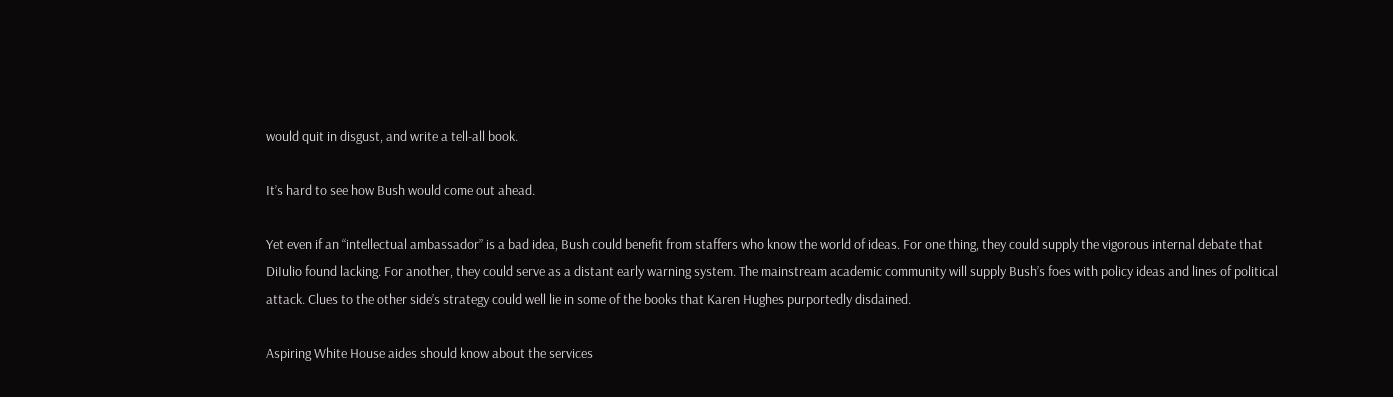would quit in disgust, and write a tell-all book.

It’s hard to see how Bush would come out ahead.

Yet even if an “intellectual ambassador” is a bad idea, Bush could benefit from staffers who know the world of ideas. For one thing, they could supply the vigorous internal debate that DiIulio found lacking. For another, they could serve as a distant early warning system. The mainstream academic community will supply Bush’s foes with policy ideas and lines of political attack. Clues to the other side’s strategy could well lie in some of the books that Karen Hughes purportedly disdained.

Aspiring White House aides should know about the services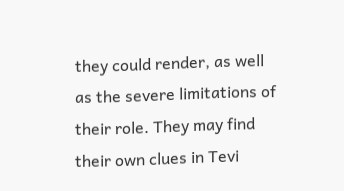they could render, as well as the severe limitations of their role. They may find their own clues in Tevi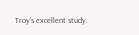Troy’s excellent study.